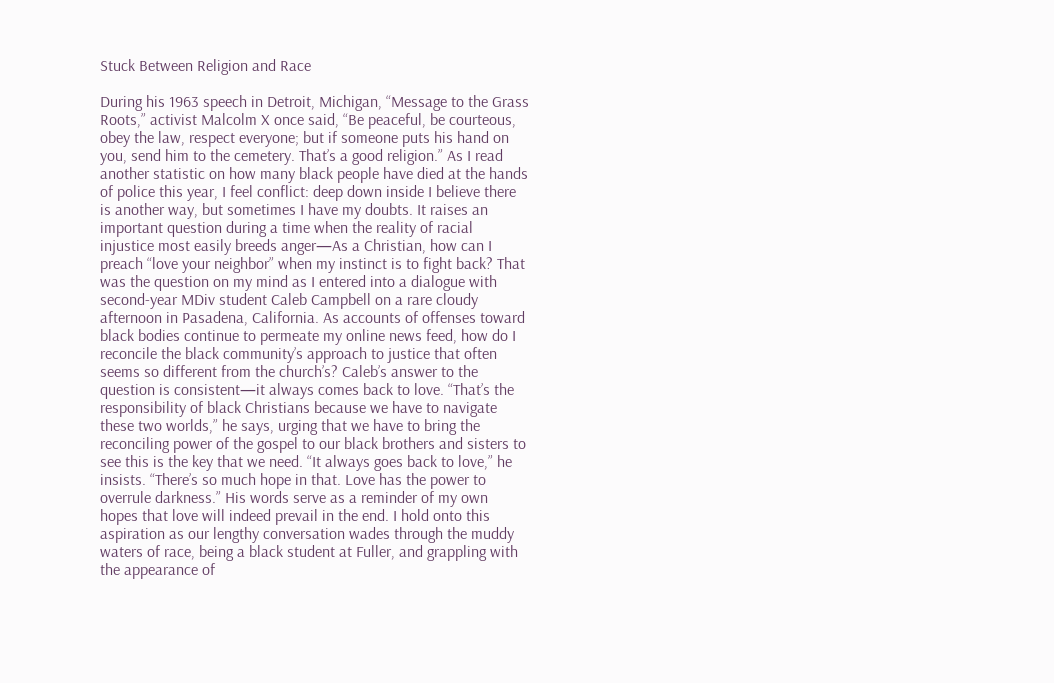Stuck Between Religion and Race

During his 1963 speech in Detroit, Michigan, “Message to the Grass Roots,” activist Malcolm X once said, “Be peaceful, be courteous, obey the law, respect everyone; but if someone puts his hand on you, send him to the cemetery. That’s a good religion.” As I read another statistic on how many black people have died at the hands of police this year, I feel conflict: deep down inside I believe there is another way, but sometimes I have my doubts. It raises an important question during a time when the reality of racial injustice most easily breeds anger—As a Christian, how can I preach “love your neighbor” when my instinct is to fight back? That was the question on my mind as I entered into a dialogue with second-year MDiv student Caleb Campbell on a rare cloudy afternoon in Pasadena, California. As accounts of offenses toward black bodies continue to permeate my online news feed, how do I reconcile the black community’s approach to justice that often seems so different from the church’s? Caleb’s answer to the question is consistent—it always comes back to love. “That’s the responsibility of black Christians because we have to navigate these two worlds,” he says, urging that we have to bring the reconciling power of the gospel to our black brothers and sisters to see this is the key that we need. “It always goes back to love,” he insists. “There’s so much hope in that. Love has the power to overrule darkness.” His words serve as a reminder of my own hopes that love will indeed prevail in the end. I hold onto this aspiration as our lengthy conversation wades through the muddy waters of race, being a black student at Fuller, and grappling with the appearance of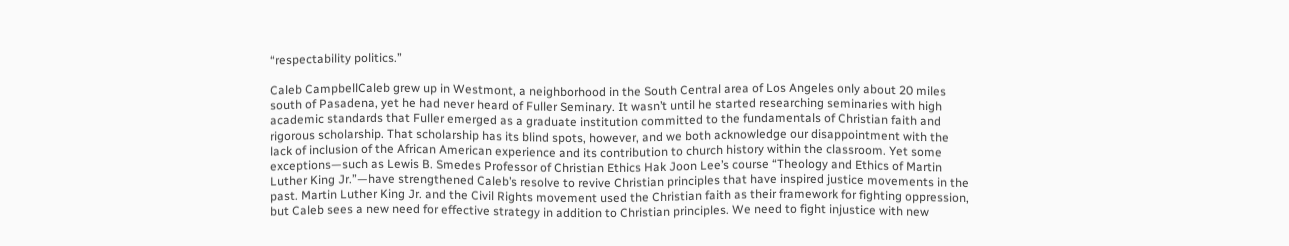“respectability politics.”

Caleb CampbellCaleb grew up in Westmont, a neighborhood in the South Central area of Los Angeles only about 20 miles south of Pasadena, yet he had never heard of Fuller Seminary. It wasn’t until he started researching seminaries with high academic standards that Fuller emerged as a graduate institution committed to the fundamentals of Christian faith and rigorous scholarship. That scholarship has its blind spots, however, and we both acknowledge our disappointment with the lack of inclusion of the African American experience and its contribution to church history within the classroom. Yet some exceptions—such as Lewis B. Smedes Professor of Christian Ethics Hak Joon Lee’s course “Theology and Ethics of Martin Luther King Jr.”—have strengthened Caleb’s resolve to revive Christian principles that have inspired justice movements in the past. Martin Luther King Jr. and the Civil Rights movement used the Christian faith as their framework for fighting oppression, but Caleb sees a new need for effective strategy in addition to Christian principles. We need to fight injustice with new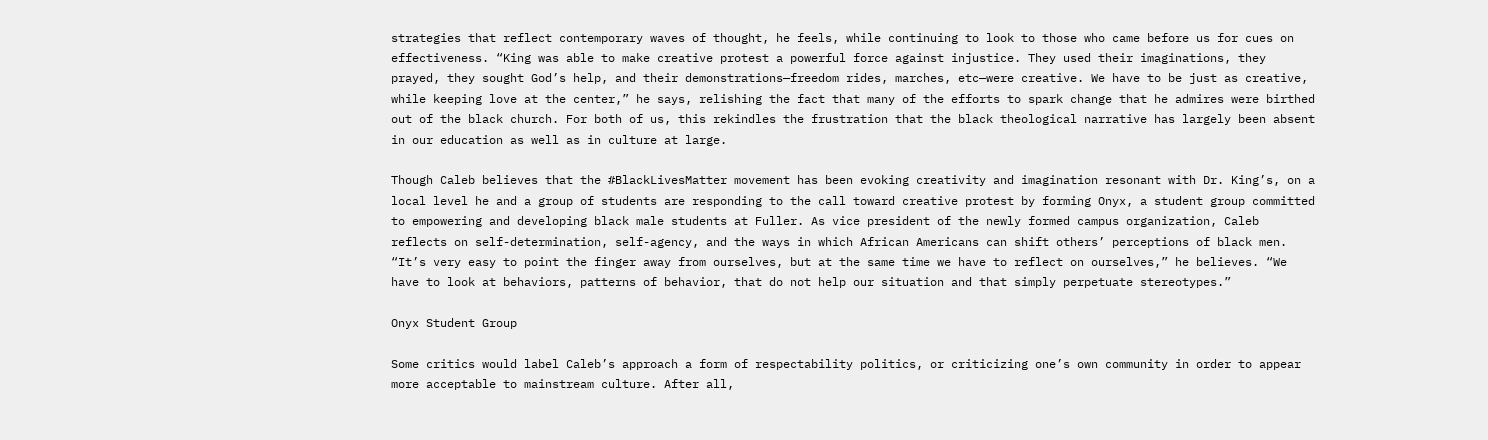strategies that reflect contemporary waves of thought, he feels, while continuing to look to those who came before us for cues on effectiveness. “King was able to make creative protest a powerful force against injustice. They used their imaginations, they prayed, they sought God’s help, and their demonstrations—freedom rides, marches, etc—were creative. We have to be just as creative, while keeping love at the center,” he says, relishing the fact that many of the efforts to spark change that he admires were birthed out of the black church. For both of us, this rekindles the frustration that the black theological narrative has largely been absent in our education as well as in culture at large.

Though Caleb believes that the #BlackLivesMatter movement has been evoking creativity and imagination resonant with Dr. King’s, on a local level he and a group of students are responding to the call toward creative protest by forming Onyx, a student group committed to empowering and developing black male students at Fuller. As vice president of the newly formed campus organization, Caleb reflects on self-determination, self-agency, and the ways in which African Americans can shift others’ perceptions of black men. “It’s very easy to point the finger away from ourselves, but at the same time we have to reflect on ourselves,” he believes. “We have to look at behaviors, patterns of behavior, that do not help our situation and that simply perpetuate stereotypes.”

Onyx Student Group

Some critics would label Caleb’s approach a form of respectability politics, or criticizing one’s own community in order to appear more acceptable to mainstream culture. After all,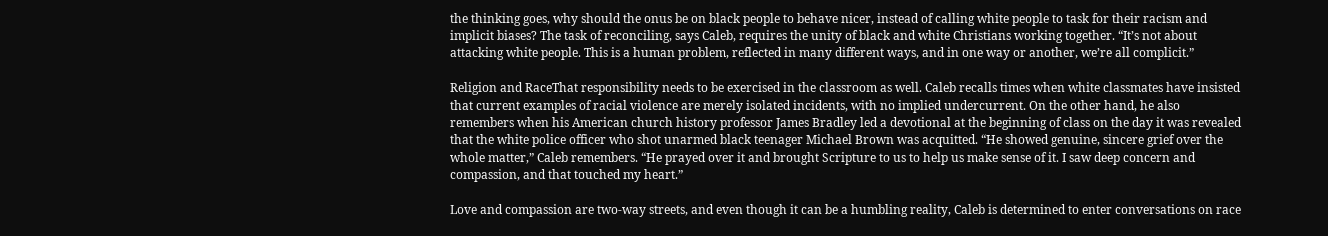the thinking goes, why should the onus be on black people to behave nicer, instead of calling white people to task for their racism and implicit biases? The task of reconciling, says Caleb, requires the unity of black and white Christians working together. “It’s not about attacking white people. This is a human problem, reflected in many different ways, and in one way or another, we’re all complicit.”

Religion and RaceThat responsibility needs to be exercised in the classroom as well. Caleb recalls times when white classmates have insisted that current examples of racial violence are merely isolated incidents, with no implied undercurrent. On the other hand, he also remembers when his American church history professor James Bradley led a devotional at the beginning of class on the day it was revealed that the white police officer who shot unarmed black teenager Michael Brown was acquitted. “He showed genuine, sincere grief over the whole matter,” Caleb remembers. “He prayed over it and brought Scripture to us to help us make sense of it. I saw deep concern and compassion, and that touched my heart.”

Love and compassion are two-way streets, and even though it can be a humbling reality, Caleb is determined to enter conversations on race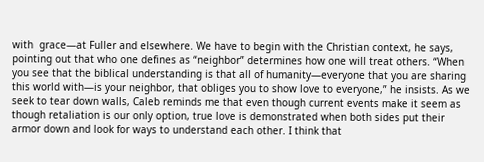with  grace—at Fuller and elsewhere. We have to begin with the Christian context, he says, pointing out that who one defines as “neighbor” determines how one will treat others. “When you see that the biblical understanding is that all of humanity—everyone that you are sharing this world with—is your neighbor, that obliges you to show love to everyone,” he insists. As we seek to tear down walls, Caleb reminds me that even though current events make it seem as though retaliation is our only option, true love is demonstrated when both sides put their armor down and look for ways to understand each other. I think that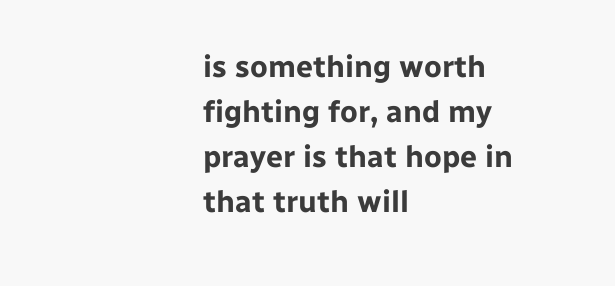is something worth fighting for, and my prayer is that hope in that truth will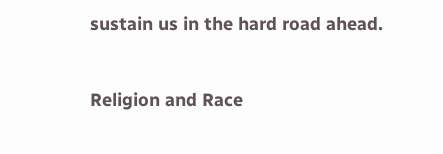sustain us in the hard road ahead.


Religion and Race